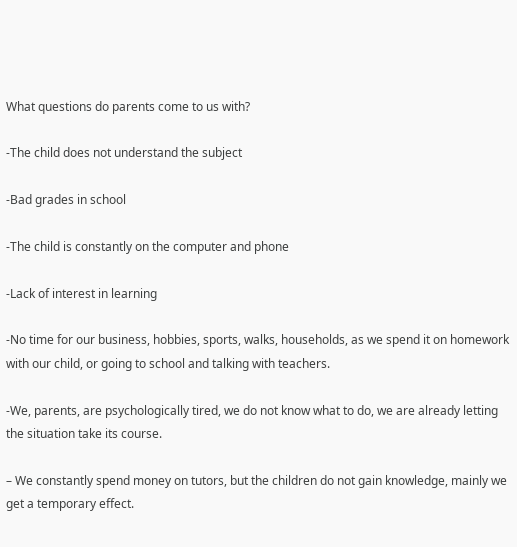What questions do parents come to us with?

-The child does not understand the subject

-Bad grades in school

-The child is constantly on the computer and phone

-Lack of interest in learning

-No time for our business, hobbies, sports, walks, households, as we spend it on homework with our child, or going to school and talking with teachers.

-We, parents, are psychologically tired, we do not know what to do, we are already letting the situation take its course.

– We constantly spend money on tutors, but the children do not gain knowledge, mainly we get a temporary effect.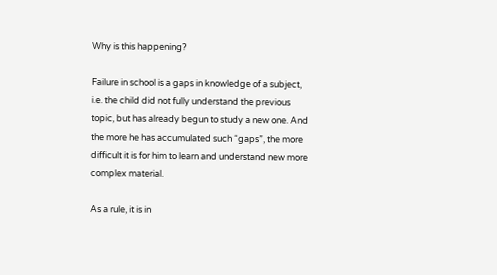Why is this happening?

Failure in school is a gaps in knowledge of a subject, i.e. the child did not fully understand the previous topic, but has already begun to study a new one. And the more he has accumulated such “gaps”, the more difficult it is for him to learn and understand new more complex material.

As a rule, it is in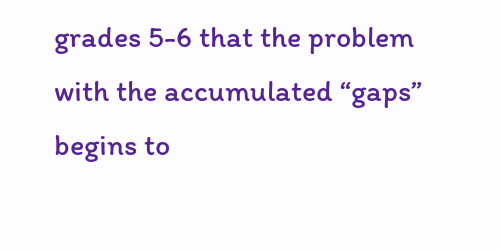grades 5-6 that the problem with the accumulated “gaps” begins to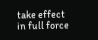take effect in full force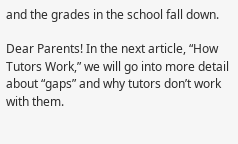and the grades in the school fall down.

Dear Parents! In the next article, “How Tutors Work,” we will go into more detail about “gaps” and why tutors don’t work with them.